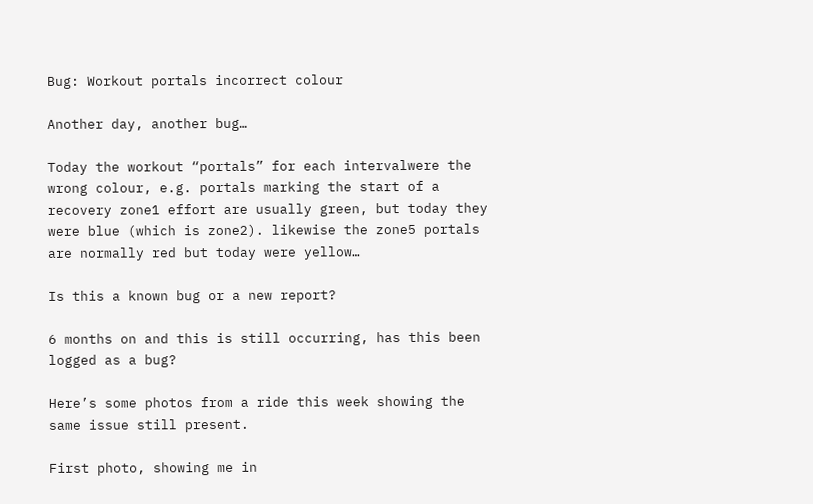Bug: Workout portals incorrect colour

Another day, another bug…

Today the workout “portals” for each intervalwere the wrong colour, e.g. portals marking the start of a recovery zone1 effort are usually green, but today they were blue (which is zone2). likewise the zone5 portals are normally red but today were yellow…

Is this a known bug or a new report?

6 months on and this is still occurring, has this been logged as a bug?

Here’s some photos from a ride this week showing the same issue still present.

First photo, showing me in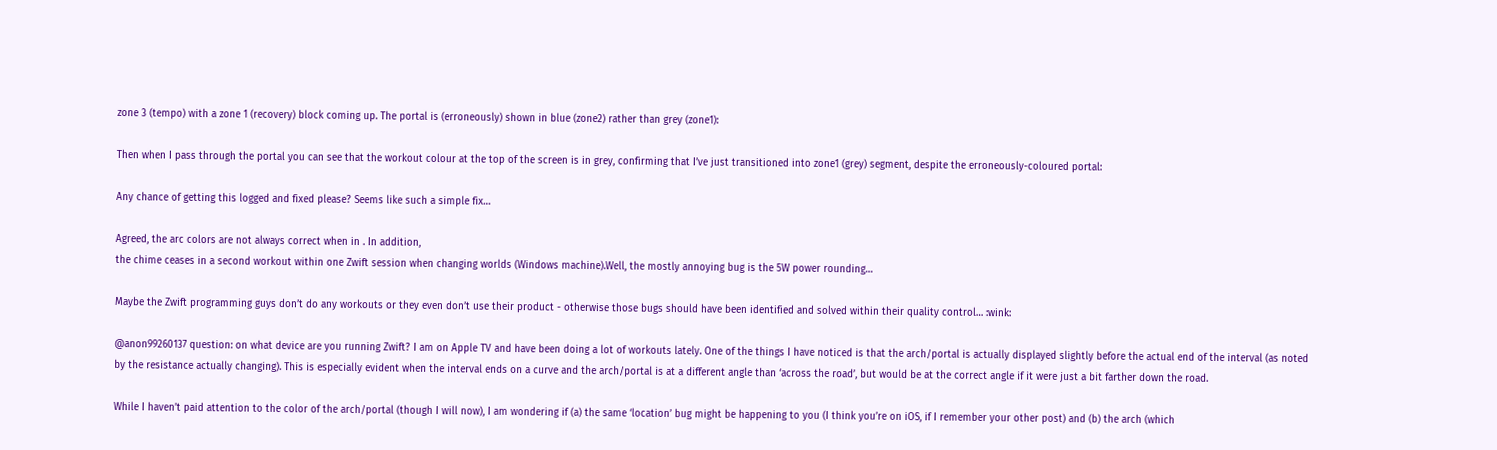zone 3 (tempo) with a zone 1 (recovery) block coming up. The portal is (erroneously) shown in blue (zone2) rather than grey (zone1):

Then when I pass through the portal you can see that the workout colour at the top of the screen is in grey, confirming that I’ve just transitioned into zone1 (grey) segment, despite the erroneously-coloured portal:

Any chance of getting this logged and fixed please? Seems like such a simple fix…

Agreed, the arc colors are not always correct when in . In addition,
the chime ceases in a second workout within one Zwift session when changing worlds (Windows machine).Well, the mostly annoying bug is the 5W power rounding…

Maybe the Zwift programming guys don’t do any workouts or they even don’t use their product - otherwise those bugs should have been identified and solved within their quality control… :wink:

@anon99260137 question: on what device are you running Zwift? I am on Apple TV and have been doing a lot of workouts lately. One of the things I have noticed is that the arch/portal is actually displayed slightly before the actual end of the interval (as noted by the resistance actually changing). This is especially evident when the interval ends on a curve and the arch/portal is at a different angle than ‘across the road’, but would be at the correct angle if it were just a bit farther down the road.

While I haven’t paid attention to the color of the arch/portal (though I will now), I am wondering if (a) the same ‘location’ bug might be happening to you (I think you’re on iOS, if I remember your other post) and (b) the arch (which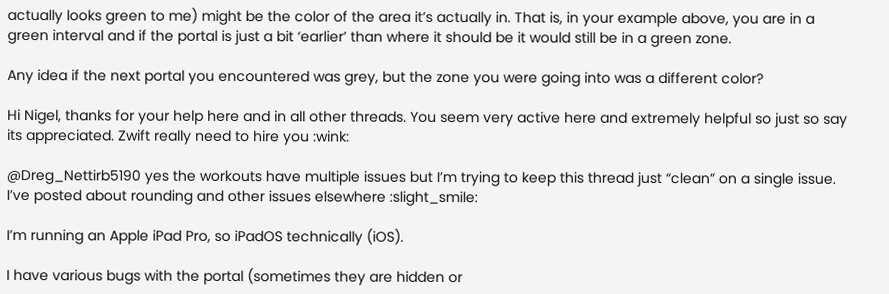actually looks green to me) might be the color of the area it’s actually in. That is, in your example above, you are in a green interval and if the portal is just a bit ‘earlier’ than where it should be it would still be in a green zone.

Any idea if the next portal you encountered was grey, but the zone you were going into was a different color?

Hi Nigel, thanks for your help here and in all other threads. You seem very active here and extremely helpful so just so say its appreciated. Zwift really need to hire you :wink:

@Dreg_Nettirb5190 yes the workouts have multiple issues but I’m trying to keep this thread just “clean” on a single issue. I’ve posted about rounding and other issues elsewhere :slight_smile:

I’m running an Apple iPad Pro, so iPadOS technically (iOS).

I have various bugs with the portal (sometimes they are hidden or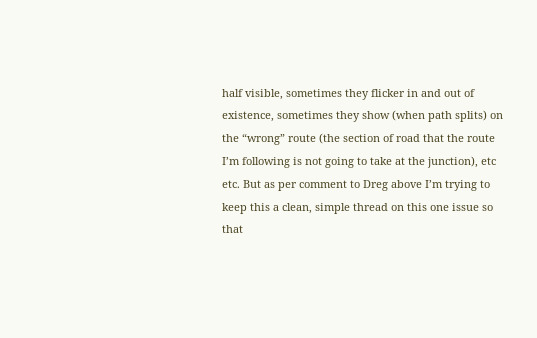half visible, sometimes they flicker in and out of existence, sometimes they show (when path splits) on the “wrong” route (the section of road that the route I’m following is not going to take at the junction), etc etc. But as per comment to Dreg above I’m trying to keep this a clean, simple thread on this one issue so that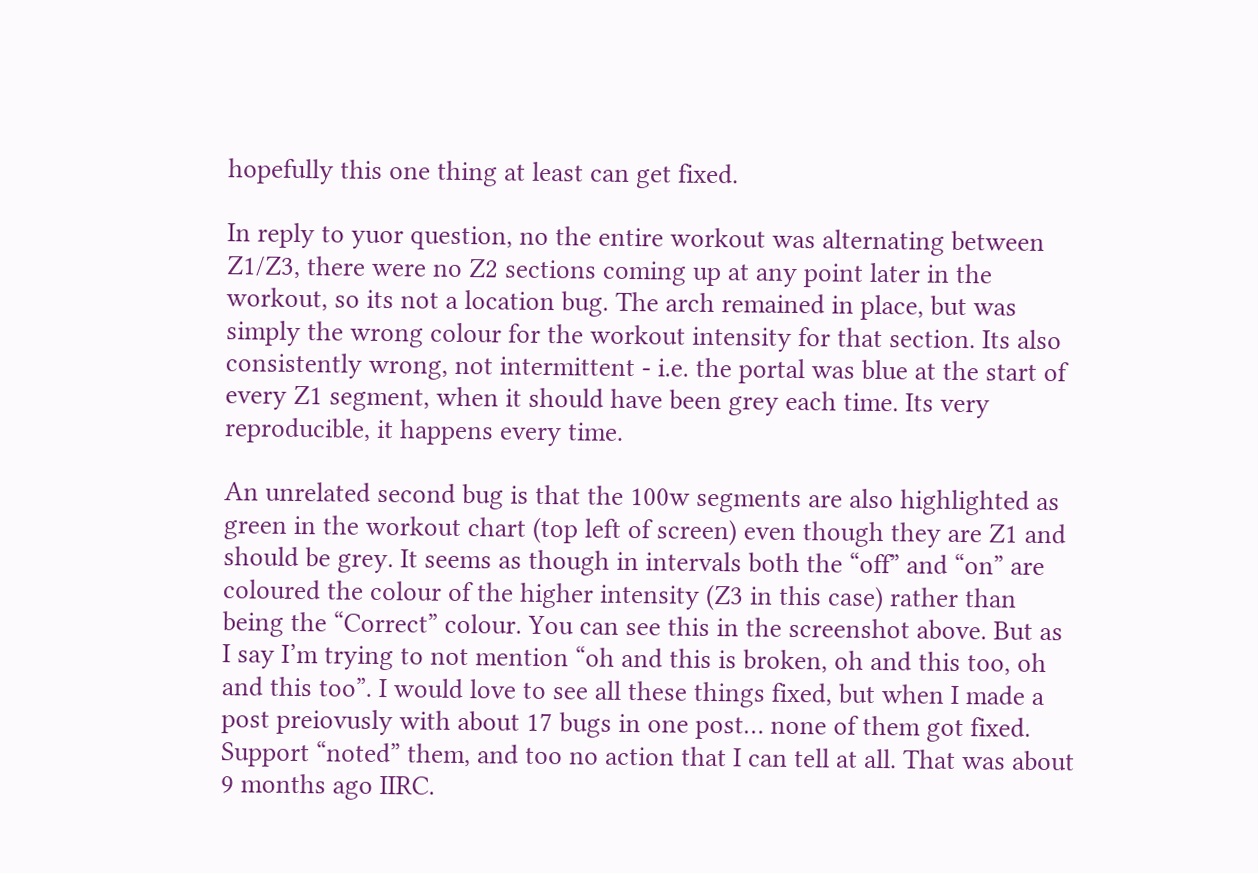hopefully this one thing at least can get fixed.

In reply to yuor question, no the entire workout was alternating between Z1/Z3, there were no Z2 sections coming up at any point later in the workout, so its not a location bug. The arch remained in place, but was simply the wrong colour for the workout intensity for that section. Its also consistently wrong, not intermittent - i.e. the portal was blue at the start of every Z1 segment, when it should have been grey each time. Its very reproducible, it happens every time.

An unrelated second bug is that the 100w segments are also highlighted as green in the workout chart (top left of screen) even though they are Z1 and should be grey. It seems as though in intervals both the “off” and “on” are coloured the colour of the higher intensity (Z3 in this case) rather than being the “Correct” colour. You can see this in the screenshot above. But as I say I’m trying to not mention “oh and this is broken, oh and this too, oh and this too”. I would love to see all these things fixed, but when I made a post preiovusly with about 17 bugs in one post… none of them got fixed. Support “noted” them, and too no action that I can tell at all. That was about 9 months ago IIRC.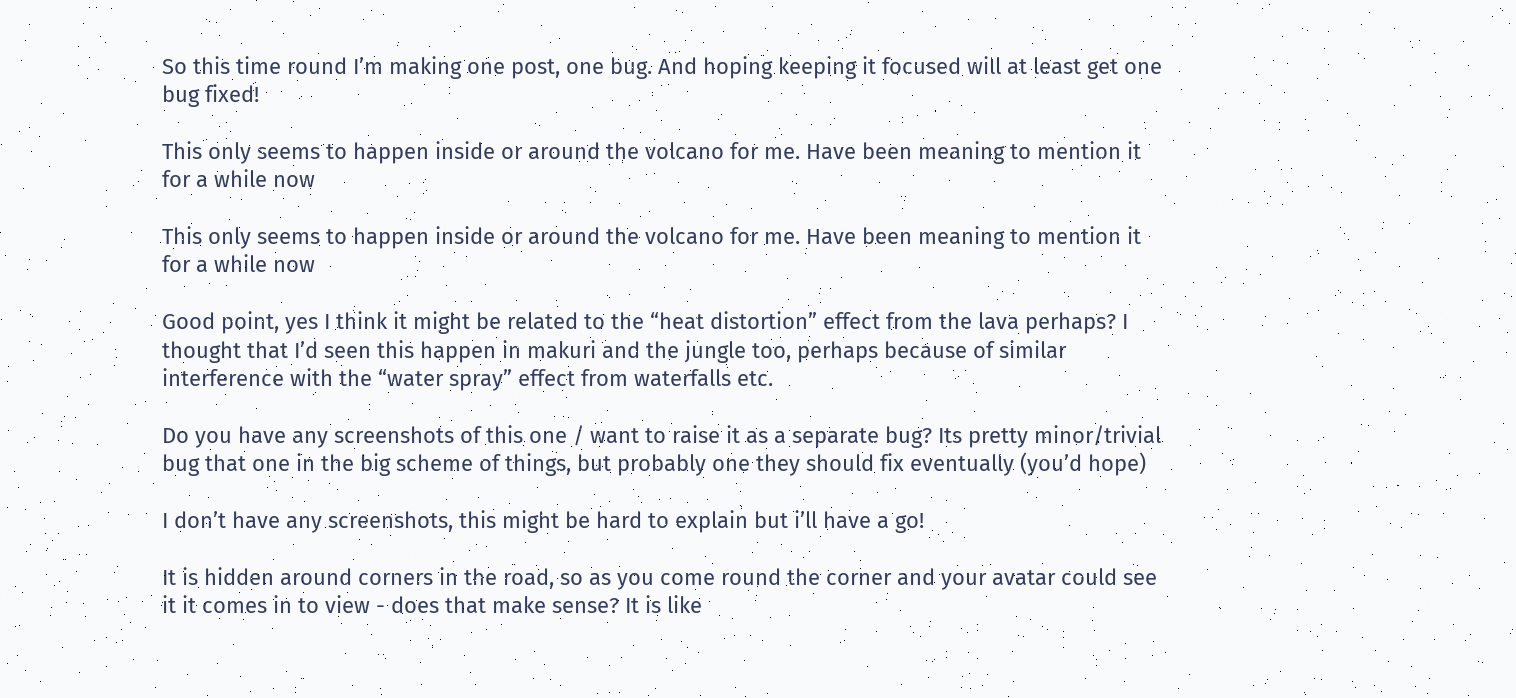So this time round I’m making one post, one bug. And hoping keeping it focused will at least get one bug fixed!

This only seems to happen inside or around the volcano for me. Have been meaning to mention it for a while now

This only seems to happen inside or around the volcano for me. Have been meaning to mention it for a while now

Good point, yes I think it might be related to the “heat distortion” effect from the lava perhaps? I thought that I’d seen this happen in makuri and the jungle too, perhaps because of similar interference with the “water spray” effect from waterfalls etc.

Do you have any screenshots of this one / want to raise it as a separate bug? Its pretty minor/trivial bug that one in the big scheme of things, but probably one they should fix eventually (you’d hope)

I don’t have any screenshots, this might be hard to explain but i’ll have a go!

It is hidden around corners in the road, so as you come round the corner and your avatar could see it it comes in to view - does that make sense? It is like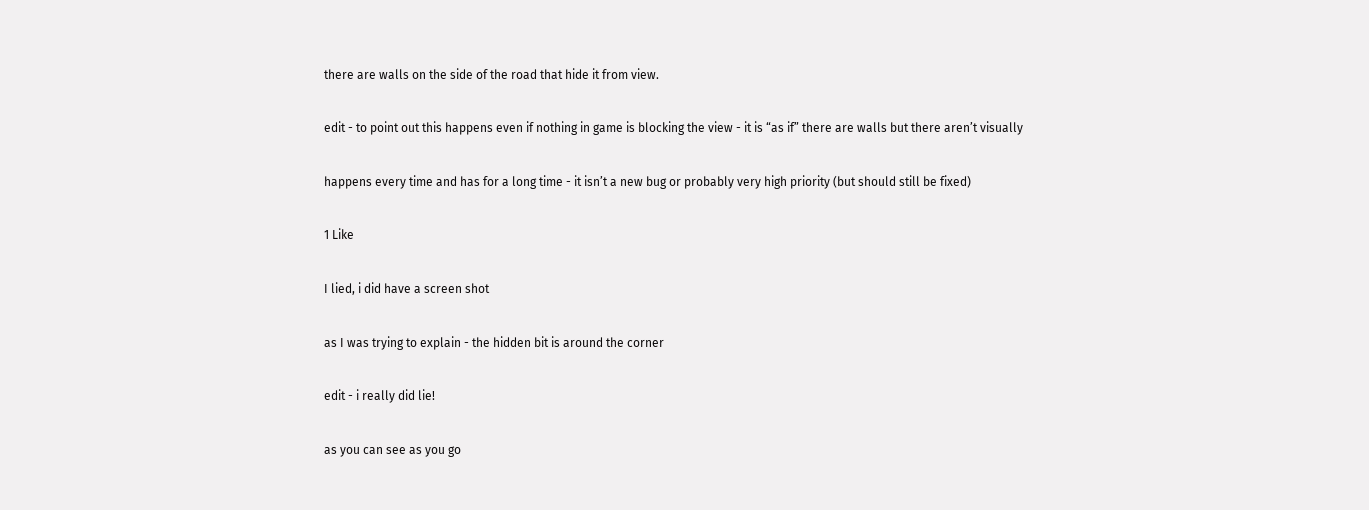there are walls on the side of the road that hide it from view.

edit - to point out this happens even if nothing in game is blocking the view - it is “as if” there are walls but there aren’t visually

happens every time and has for a long time - it isn’t a new bug or probably very high priority (but should still be fixed)

1 Like

I lied, i did have a screen shot

as I was trying to explain - the hidden bit is around the corner

edit - i really did lie!

as you can see as you go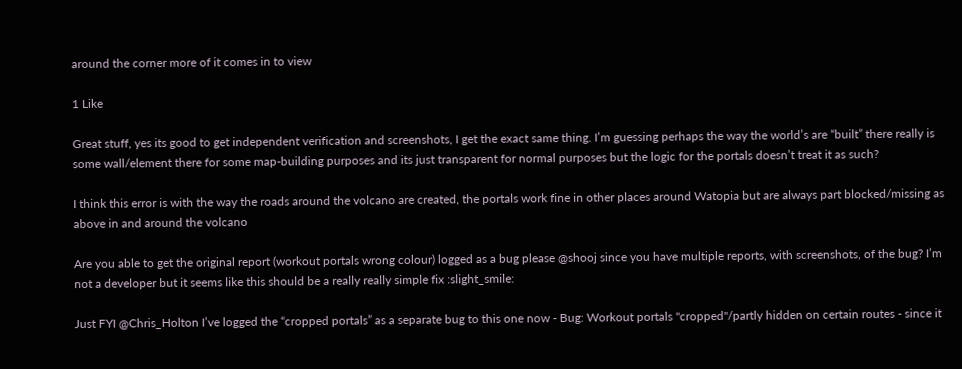around the corner more of it comes in to view

1 Like

Great stuff, yes its good to get independent verification and screenshots, I get the exact same thing. I’m guessing perhaps the way the world’s are “built” there really is some wall/element there for some map-building purposes and its just transparent for normal purposes but the logic for the portals doesn’t treat it as such?

I think this error is with the way the roads around the volcano are created, the portals work fine in other places around Watopia but are always part blocked/missing as above in and around the volcano

Are you able to get the original report (workout portals wrong colour) logged as a bug please @shooj since you have multiple reports, with screenshots, of the bug? I’m not a developer but it seems like this should be a really really simple fix :slight_smile:

Just FYI @Chris_Holton I’ve logged the “cropped portals” as a separate bug to this one now - Bug: Workout portals "cropped"/partly hidden on certain routes - since it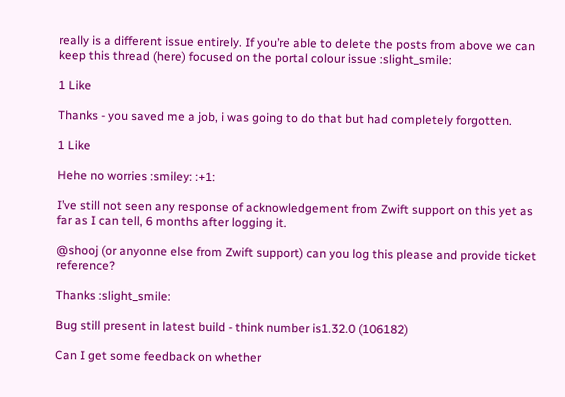really is a different issue entirely. If you’re able to delete the posts from above we can keep this thread (here) focused on the portal colour issue :slight_smile:

1 Like

Thanks - you saved me a job, i was going to do that but had completely forgotten.

1 Like

Hehe no worries :smiley: :+1:

I’ve still not seen any response of acknowledgement from Zwift support on this yet as far as I can tell, 6 months after logging it.

@shooj (or anyonne else from Zwift support) can you log this please and provide ticket reference?

Thanks :slight_smile:

Bug still present in latest build - think number is1.32.0 (106182)

Can I get some feedback on whether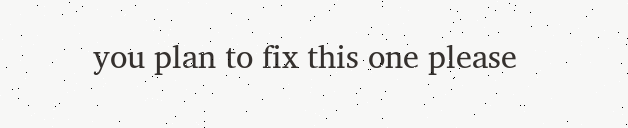you plan to fix this one please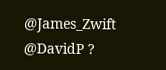@James_Zwift @DavidP ?